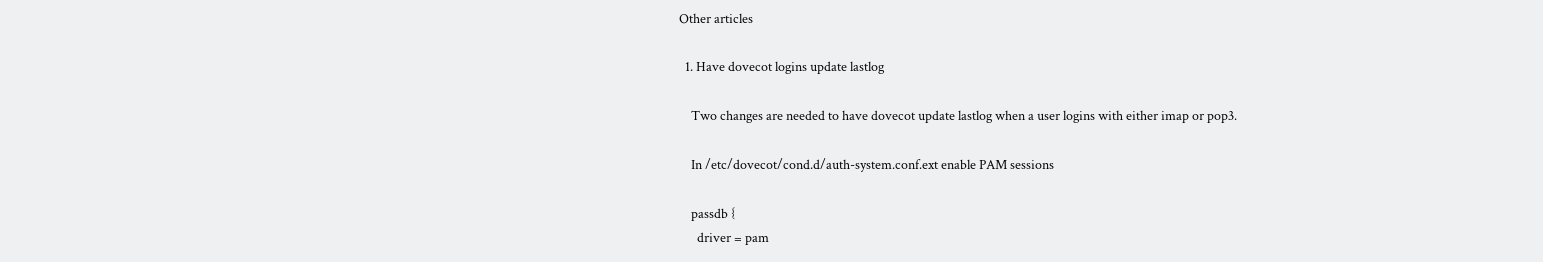Other articles

  1. Have dovecot logins update lastlog

    Two changes are needed to have dovecot update lastlog when a user logins with either imap or pop3.

    In /etc/dovecot/cond.d/auth-system.conf.ext enable PAM sessions

    passdb {
      driver = pam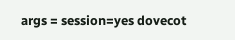args = session=yes dovecot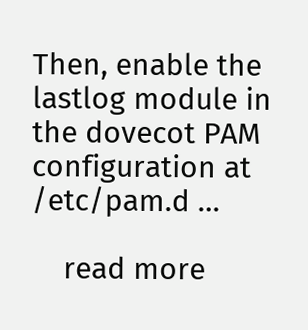Then, enable the lastlog module in the dovecot PAM configuration at /etc/pam.d …

    read more